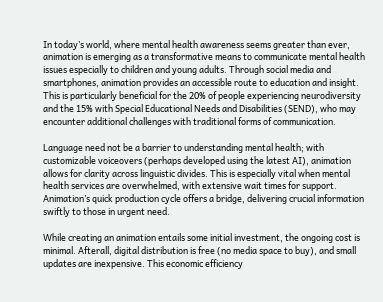In today’s world, where mental health awareness seems greater than ever, animation is emerging as a transformative means to communicate mental health issues especially to children and young adults. Through social media and smartphones, animation provides an accessible route to education and insight. This is particularly beneficial for the 20% of people experiencing neurodiversity and the 15% with Special Educational Needs and Disabilities (SEND), who may encounter additional challenges with traditional forms of communication.

Language need not be a barrier to understanding mental health; with customizable voiceovers (perhaps developed using the latest AI), animation allows for clarity across linguistic divides. This is especially vital when mental health services are overwhelmed, with extensive wait times for support. Animation’s quick production cycle offers a bridge, delivering crucial information swiftly to those in urgent need.

While creating an animation entails some initial investment, the ongoing cost is minimal. Afterall, digital distribution is free (no media space to buy), and small updates are inexpensive. This economic efficiency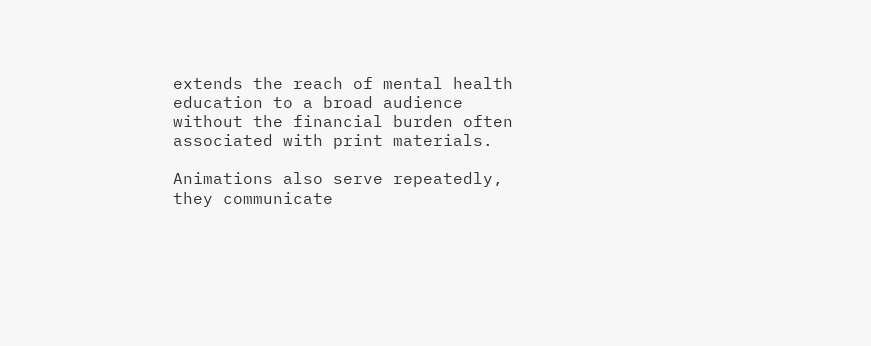extends the reach of mental health education to a broad audience without the financial burden often associated with print materials.

Animations also serve repeatedly, they communicate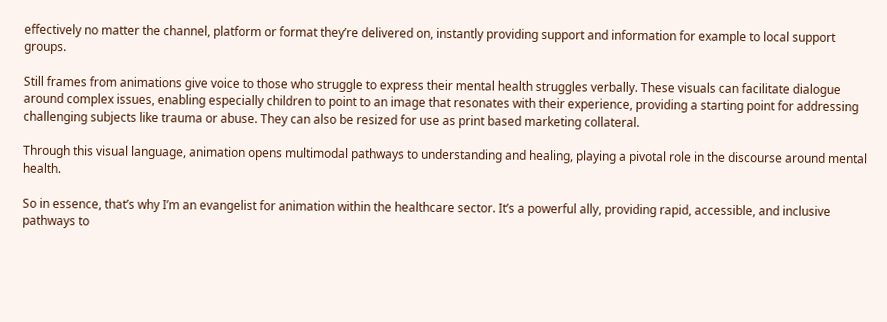effectively no matter the channel, platform or format they’re delivered on, instantly providing support and information for example to local support groups.

Still frames from animations give voice to those who struggle to express their mental health struggles verbally. These visuals can facilitate dialogue around complex issues, enabling especially children to point to an image that resonates with their experience, providing a starting point for addressing challenging subjects like trauma or abuse. They can also be resized for use as print based marketing collateral.

Through this visual language, animation opens multimodal pathways to understanding and healing, playing a pivotal role in the discourse around mental health.

So in essence, that’s why I’m an evangelist for animation within the healthcare sector. It’s a powerful ally, providing rapid, accessible, and inclusive pathways to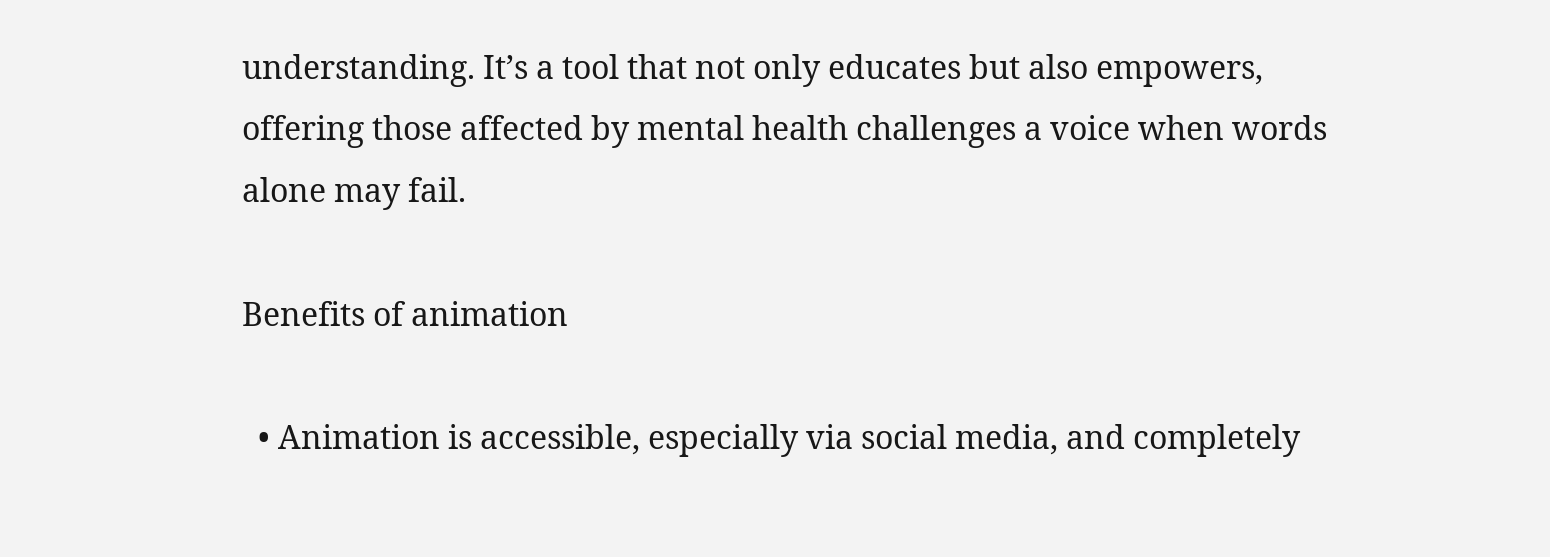understanding. It’s a tool that not only educates but also empowers, offering those affected by mental health challenges a voice when words alone may fail.

Benefits of animation

  • Animation is accessible, especially via social media, and completely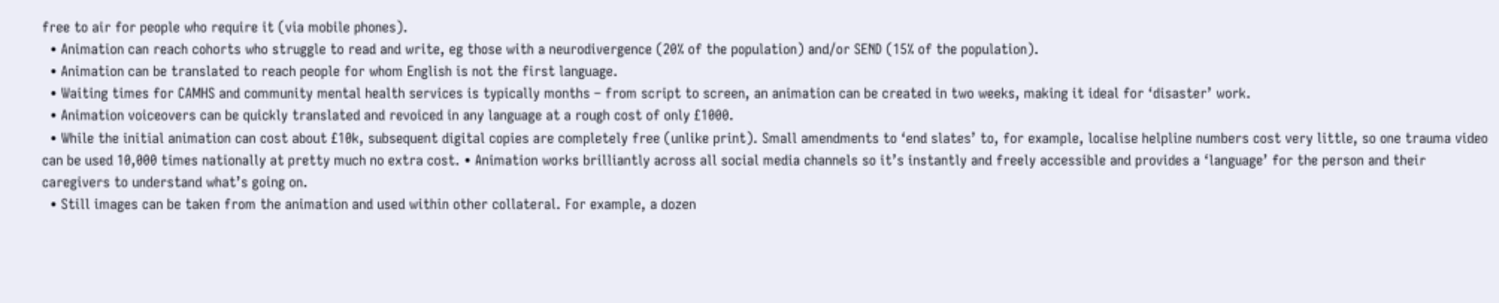free to air for people who require it (via mobile phones).
  • Animation can reach cohorts who struggle to read and write, eg those with a neurodivergence (20% of the population) and/or SEND (15% of the population).
  • Animation can be translated to reach people for whom English is not the first language.
  • Waiting times for CAMHS and community mental health services is typically months – from script to screen, an animation can be created in two weeks, making it ideal for ‘disaster’ work.
  • Animation voiceovers can be quickly translated and revoiced in any language at a rough cost of only £1000.
  • While the initial animation can cost about £10k, subsequent digital copies are completely free (unlike print). Small amendments to ‘end slates’ to, for example, localise helpline numbers cost very little, so one trauma video can be used 10,000 times nationally at pretty much no extra cost. • Animation works brilliantly across all social media channels so it’s instantly and freely accessible and provides a ‘language’ for the person and their caregivers to understand what’s going on.
  • Still images can be taken from the animation and used within other collateral. For example, a dozen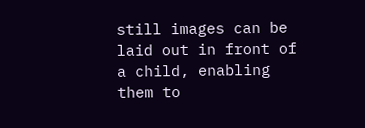still images can be laid out in front of a child, enabling them to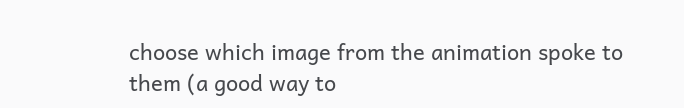choose which image from the animation spoke to them (a good way to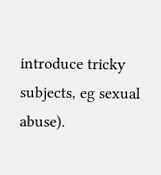introduce tricky subjects, eg sexual abuse).